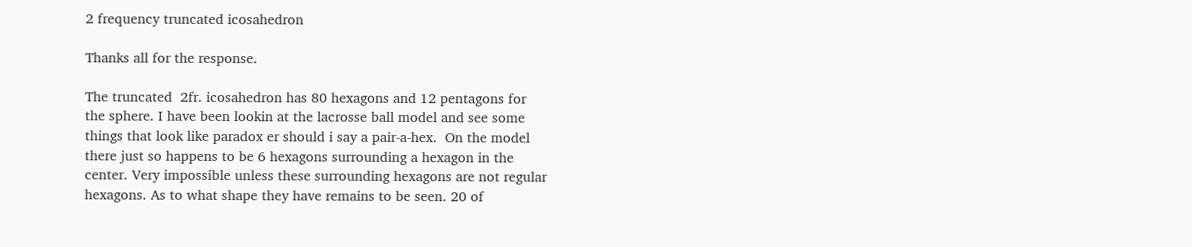2 frequency truncated icosahedron

Thanks all for the response.

The truncated  2fr. icosahedron has 80 hexagons and 12 pentagons for
the sphere. I have been lookin at the lacrosse ball model and see some
things that look like paradox er should i say a pair-a-hex.  On the model
there just so happens to be 6 hexagons surrounding a hexagon in the
center. Very impossible unless these surrounding hexagons are not regular
hexagons. As to what shape they have remains to be seen. 20 of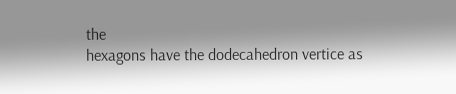the
hexagons have the dodecahedron vertice as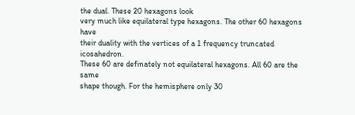the dual. These 20 hexagons look
very much like equilateral type hexagons. The other 60 hexagons have
their duality with the vertices of a 1 frequency truncated icosahedron.
These 60 are definately not equilateral hexagons. All 60 are the same
shape though. For the hemisphere only 30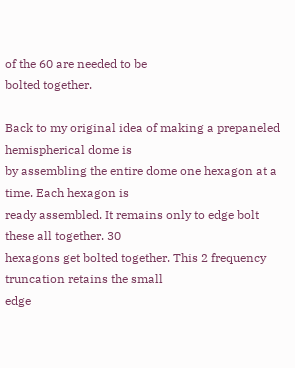of the 60 are needed to be
bolted together.

Back to my original idea of making a prepaneled hemispherical dome is
by assembling the entire dome one hexagon at a time. Each hexagon is
ready assembled. It remains only to edge bolt these all together. 30
hexagons get bolted together. This 2 frequency truncation retains the small
edge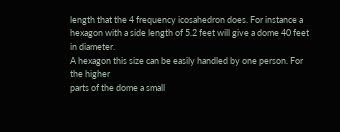length that the 4 frequency icosahedron does. For instance a
hexagon with a side length of 5.2 feet will give a dome 40 feet in diameter.
A hexagon this size can be easily handled by one person. For the higher
parts of the dome a small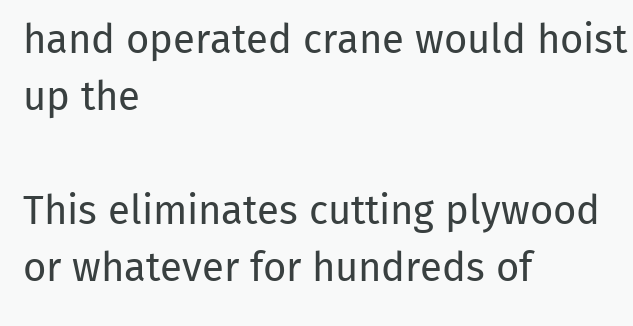hand operated crane would hoist up the

This eliminates cutting plywood or whatever for hundreds of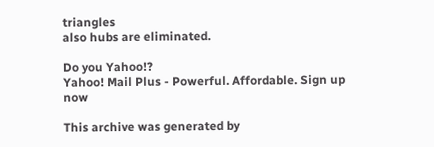triangles
also hubs are eliminated.

Do you Yahoo!?
Yahoo! Mail Plus - Powerful. Affordable. Sign up now

This archive was generated by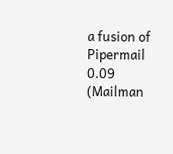a fusion of Pipermail 0.09 (Mailman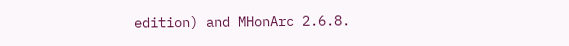edition) and MHonArc 2.6.8.